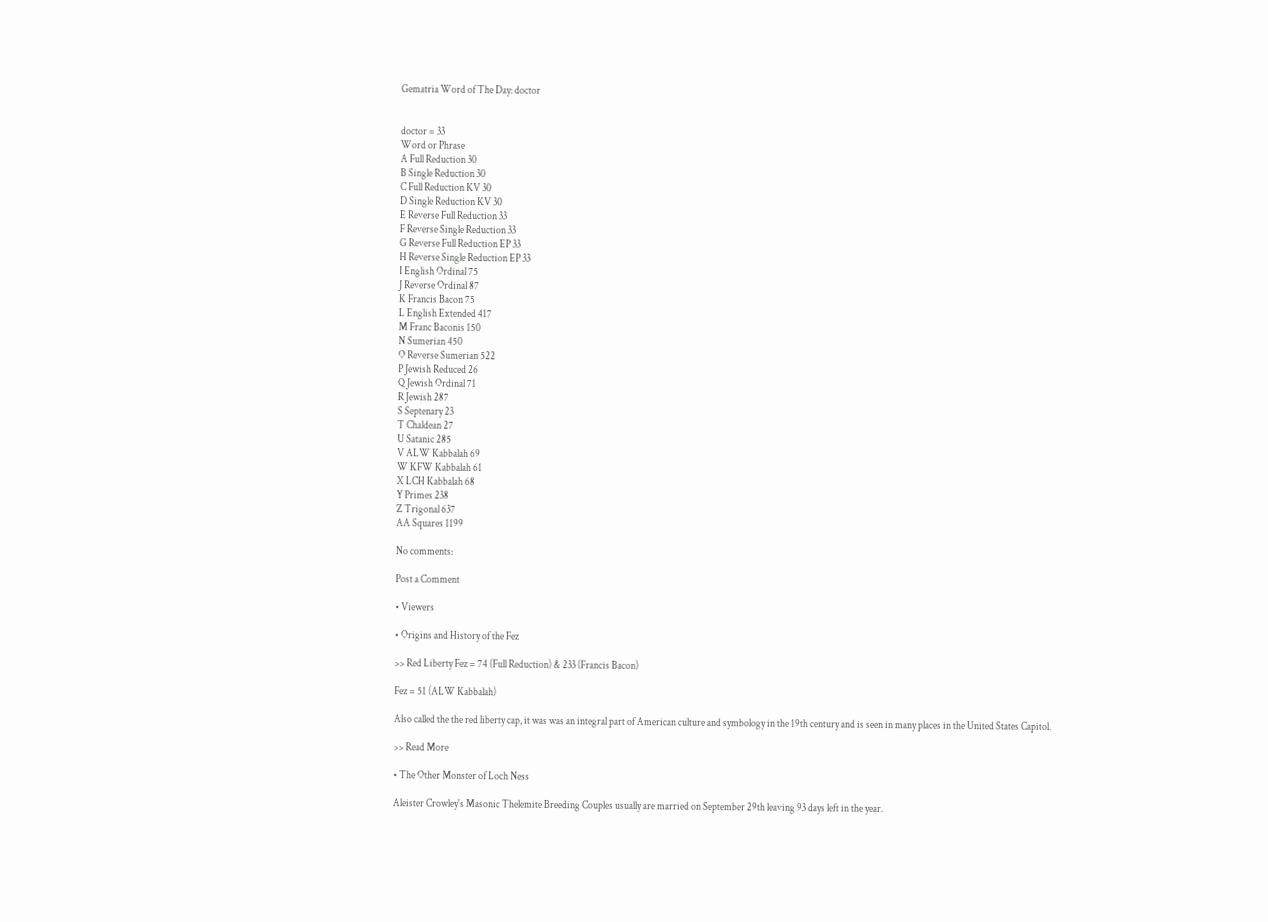Gematria Word of The Day: doctor


doctor = 33
Word or Phrase
A Full Reduction 30
B Single Reduction 30
C Full Reduction KV 30
D Single Reduction KV 30
E Reverse Full Reduction 33
F Reverse Single Reduction 33
G Reverse Full Reduction EP 33
H Reverse Single Reduction EP 33
I English Ordinal 75
J Reverse Ordinal 87
K Francis Bacon 75
L English Extended 417
M Franc Baconis 150
N Sumerian 450
O Reverse Sumerian 522
P Jewish Reduced 26
Q Jewish Ordinal 71
R Jewish 287
S Septenary 23
T Chaldean 27
U Satanic 285
V ALW Kabbalah 69
W KFW Kabbalah 61
X LCH Kabbalah 68
Y Primes 238
Z Trigonal 637
AA Squares 1199

No comments:

Post a Comment

• Viewers

• Origins and History of the Fez

>> Red Liberty Fez = 74 (Full Reduction) & 233 (Francis Bacon)

Fez = 51 (ALW Kabbalah)

Also called the the red liberty cap, it was was an integral part of American culture and symbology in the 19th century and is seen in many places in the United States Capitol.

>> Read More

• The Other Monster of Loch Ness

Aleister Crowley's Masonic Thelemite Breeding Couples usually are married on September 29th leaving 93 days left in the year.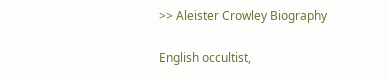>> Aleister Crowley Biography

English occultist,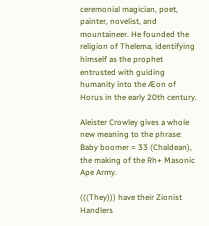ceremonial magician, poet, painter, novelist, and mountaineer. He founded the religion of Thelema, identifying himself as the prophet entrusted with guiding humanity into the Æon of Horus in the early 20th century.

Aleister Crowley gives a whole new meaning to the phrase: Baby boomer = 33 (Chaldean), the making of the Rh+ Masonic Ape Army.

(((They))) have their Zionist Handlers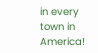in every town in America!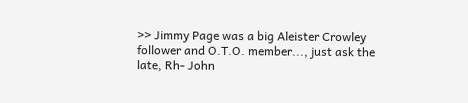>> Jimmy Page was a big Aleister Crowley follower and O.T.O. member..., just ask the late, Rh- John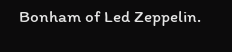Bonham of Led Zeppelin.